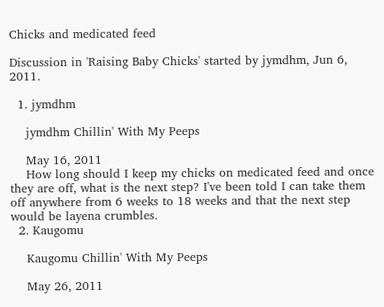Chicks and medicated feed

Discussion in 'Raising Baby Chicks' started by jymdhm, Jun 6, 2011.

  1. jymdhm

    jymdhm Chillin' With My Peeps

    May 16, 2011
    How long should I keep my chicks on medicated feed and once they are off, what is the next step? I've been told I can take them off anywhere from 6 weeks to 18 weeks and that the next step would be layena crumbles.
  2. Kaugomu

    Kaugomu Chillin' With My Peeps

    May 26, 2011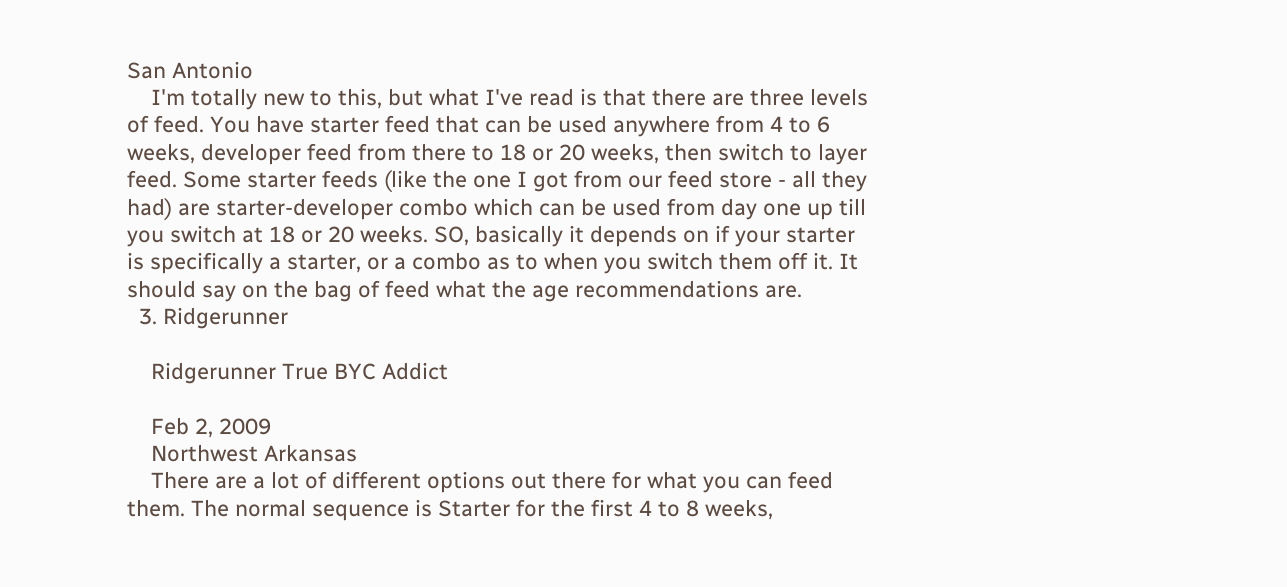San Antonio
    I'm totally new to this, but what I've read is that there are three levels of feed. You have starter feed that can be used anywhere from 4 to 6 weeks, developer feed from there to 18 or 20 weeks, then switch to layer feed. Some starter feeds (like the one I got from our feed store - all they had) are starter-developer combo which can be used from day one up till you switch at 18 or 20 weeks. SO, basically it depends on if your starter is specifically a starter, or a combo as to when you switch them off it. It should say on the bag of feed what the age recommendations are.
  3. Ridgerunner

    Ridgerunner True BYC Addict

    Feb 2, 2009
    Northwest Arkansas
    There are a lot of different options out there for what you can feed them. The normal sequence is Starter for the first 4 to 8 weeks,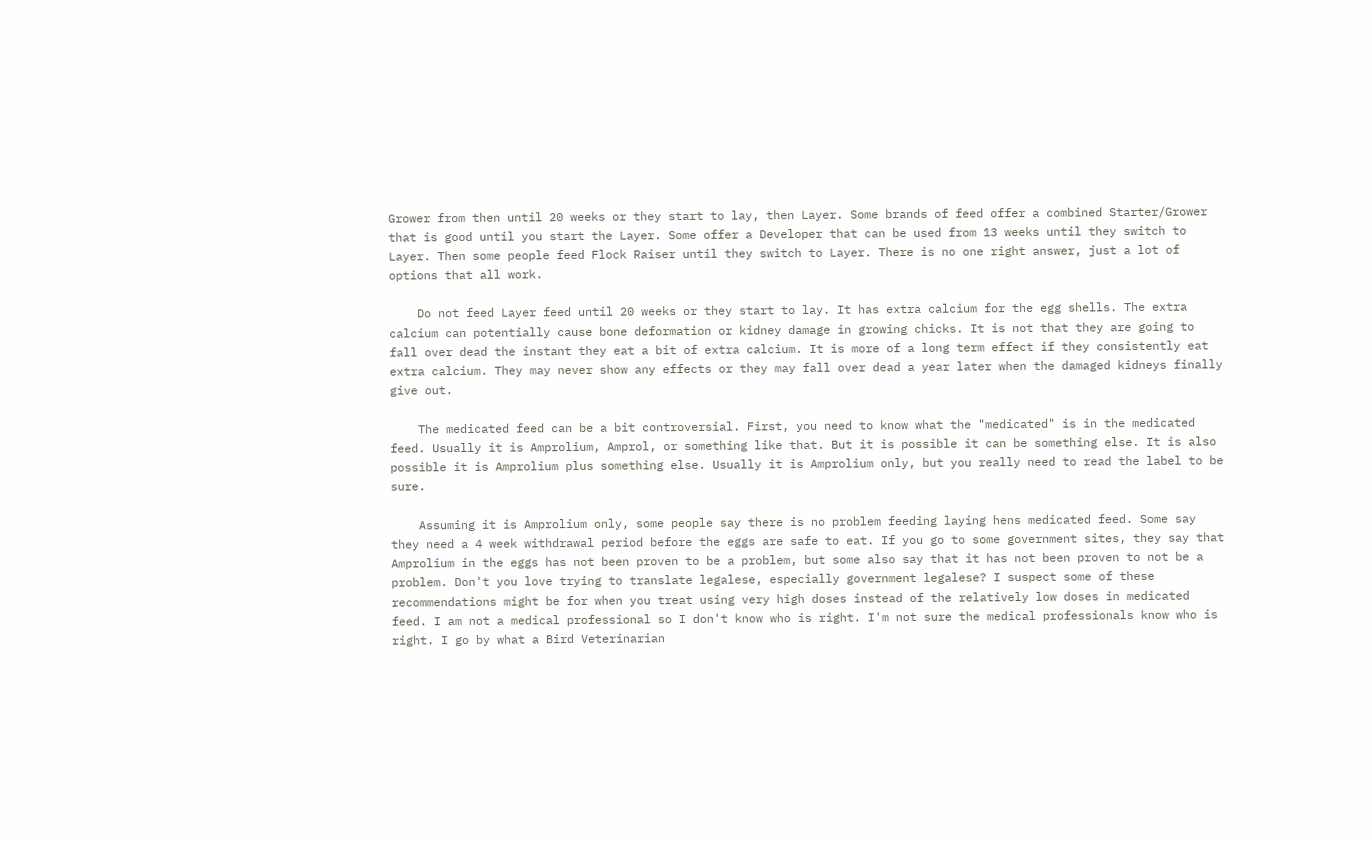Grower from then until 20 weeks or they start to lay, then Layer. Some brands of feed offer a combined Starter/Grower that is good until you start the Layer. Some offer a Developer that can be used from 13 weeks until they switch to Layer. Then some people feed Flock Raiser until they switch to Layer. There is no one right answer, just a lot of options that all work.

    Do not feed Layer feed until 20 weeks or they start to lay. It has extra calcium for the egg shells. The extra calcium can potentially cause bone deformation or kidney damage in growing chicks. It is not that they are going to fall over dead the instant they eat a bit of extra calcium. It is more of a long term effect if they consistently eat extra calcium. They may never show any effects or they may fall over dead a year later when the damaged kidneys finally give out.

    The medicated feed can be a bit controversial. First, you need to know what the "medicated" is in the medicated feed. Usually it is Amprolium, Amprol, or something like that. But it is possible it can be something else. It is also possible it is Amprolium plus something else. Usually it is Amprolium only, but you really need to read the label to be sure.

    Assuming it is Amprolium only, some people say there is no problem feeding laying hens medicated feed. Some say they need a 4 week withdrawal period before the eggs are safe to eat. If you go to some government sites, they say that Amprolium in the eggs has not been proven to be a problem, but some also say that it has not been proven to not be a problem. Don't you love trying to translate legalese, especially government legalese? I suspect some of these recommendations might be for when you treat using very high doses instead of the relatively low doses in medicated feed. I am not a medical professional so I don't know who is right. I'm not sure the medical professionals know who is right. I go by what a Bird Veterinarian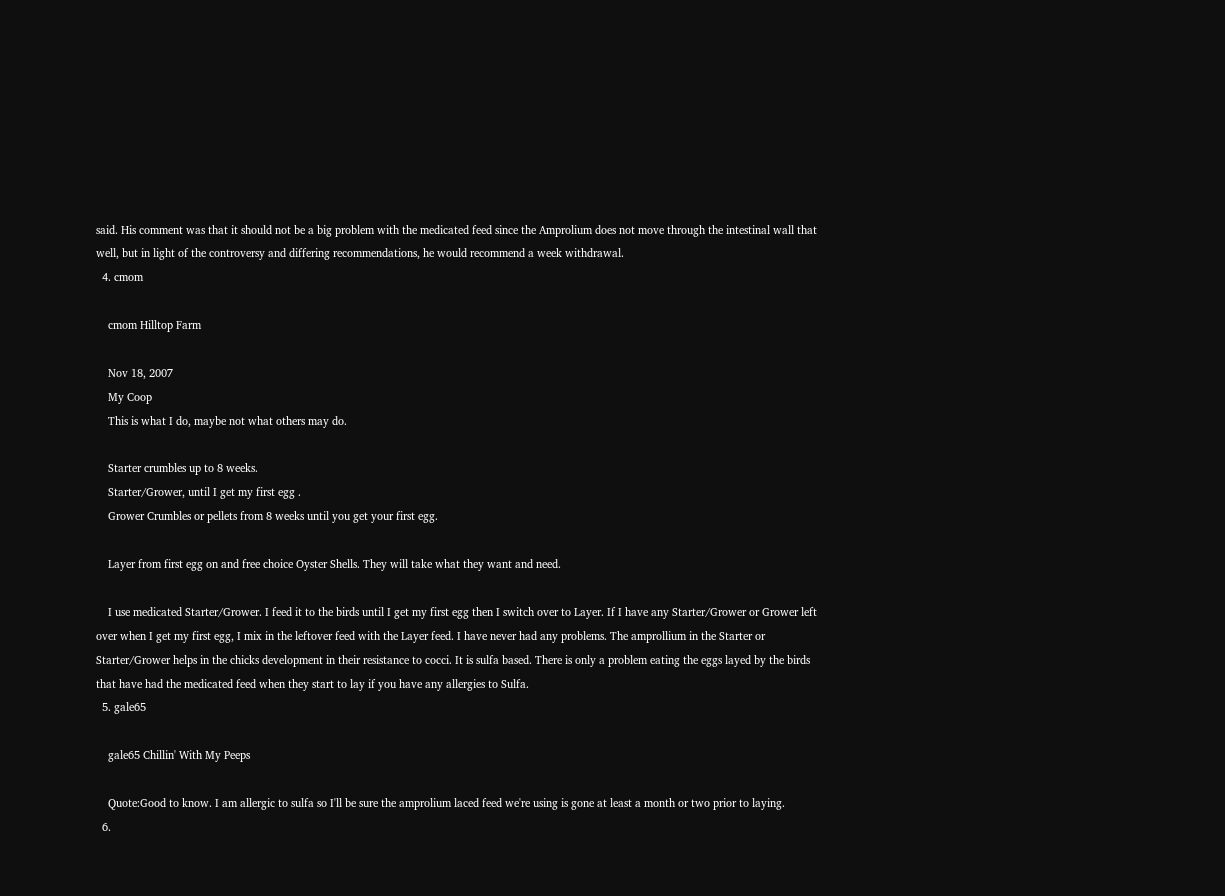said. His comment was that it should not be a big problem with the medicated feed since the Amprolium does not move through the intestinal wall that well, but in light of the controversy and differing recommendations, he would recommend a week withdrawal.
  4. cmom

    cmom Hilltop Farm

    Nov 18, 2007
    My Coop
    This is what I do, maybe not what others may do.

    Starter crumbles up to 8 weeks.
    Starter/Grower, until I get my first egg .
    Grower Crumbles or pellets from 8 weeks until you get your first egg.

    Layer from first egg on and free choice Oyster Shells. They will take what they want and need.

    I use medicated Starter/Grower. I feed it to the birds until I get my first egg then I switch over to Layer. If I have any Starter/Grower or Grower left over when I get my first egg, I mix in the leftover feed with the Layer feed. I have never had any problems. The amprollium in the Starter or Starter/Grower helps in the chicks development in their resistance to cocci. It is sulfa based. There is only a problem eating the eggs layed by the birds that have had the medicated feed when they start to lay if you have any allergies to Sulfa.
  5. gale65

    gale65 Chillin' With My Peeps

    Quote:Good to know. I am allergic to sulfa so I'll be sure the amprolium laced feed we're using is gone at least a month or two prior to laying.
  6.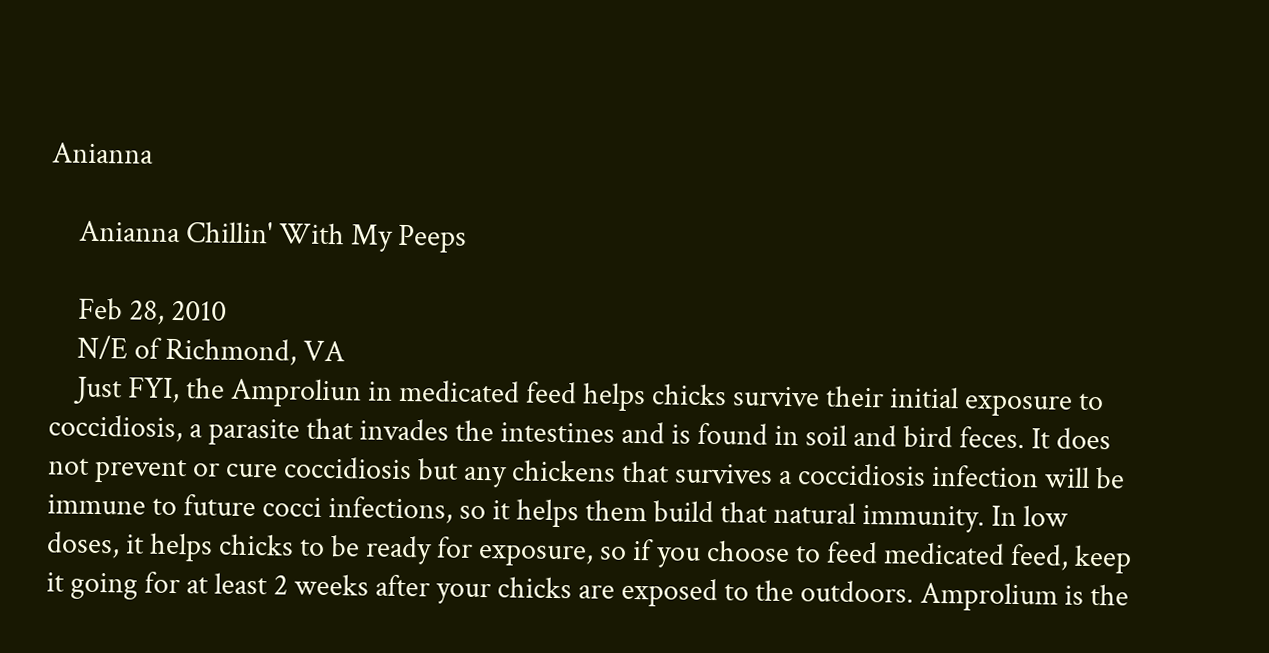Anianna

    Anianna Chillin' With My Peeps

    Feb 28, 2010
    N/E of Richmond, VA
    Just FYI, the Amproliun in medicated feed helps chicks survive their initial exposure to coccidiosis, a parasite that invades the intestines and is found in soil and bird feces. It does not prevent or cure coccidiosis but any chickens that survives a coccidiosis infection will be immune to future cocci infections, so it helps them build that natural immunity. In low doses, it helps chicks to be ready for exposure, so if you choose to feed medicated feed, keep it going for at least 2 weeks after your chicks are exposed to the outdoors. Amprolium is the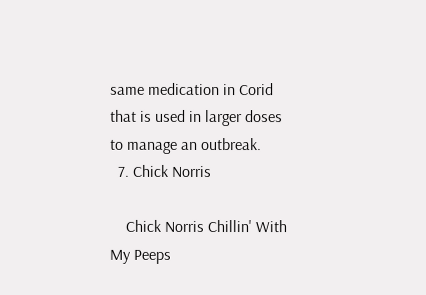same medication in Corid that is used in larger doses to manage an outbreak.
  7. Chick Norris

    Chick Norris Chillin' With My Peeps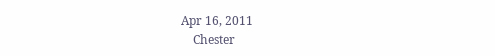Apr 16, 2011
    Chester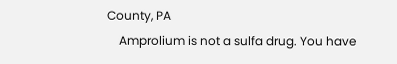County, PA
    Amprolium is not a sulfa drug. You have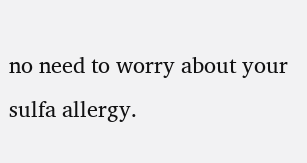no need to worry about your sulfa allergy.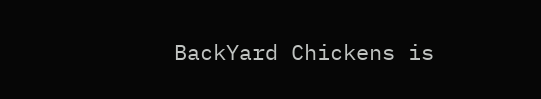BackYard Chickens is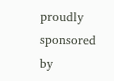proudly sponsored by